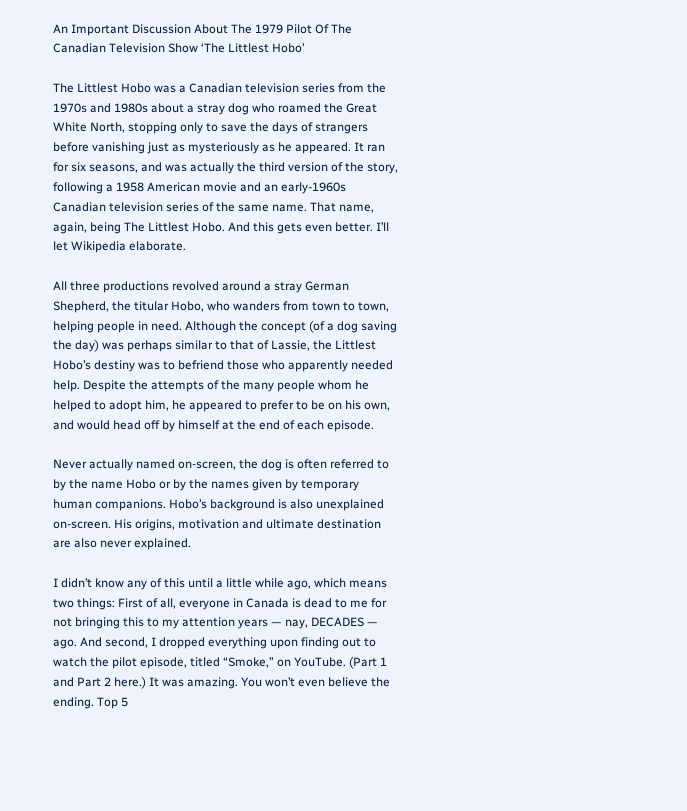An Important Discussion About The 1979 Pilot Of The Canadian Television Show ‘The Littlest Hobo’

The Littlest Hobo was a Canadian television series from the 1970s and 1980s about a stray dog who roamed the Great White North, stopping only to save the days of strangers before vanishing just as mysteriously as he appeared. It ran for six seasons, and was actually the third version of the story, following a 1958 American movie and an early-1960s Canadian television series of the same name. That name, again, being The Littlest Hobo. And this gets even better. I’ll let Wikipedia elaborate.

All three productions revolved around a stray German Shepherd, the titular Hobo, who wanders from town to town, helping people in need. Although the concept (of a dog saving the day) was perhaps similar to that of Lassie, the Littlest Hobo’s destiny was to befriend those who apparently needed help. Despite the attempts of the many people whom he helped to adopt him, he appeared to prefer to be on his own, and would head off by himself at the end of each episode.

Never actually named on-screen, the dog is often referred to by the name Hobo or by the names given by temporary human companions. Hobo’s background is also unexplained on-screen. His origins, motivation and ultimate destination are also never explained.

I didn’t know any of this until a little while ago, which means two things: First of all, everyone in Canada is dead to me for not bringing this to my attention years — nay, DECADES — ago. And second, I dropped everything upon finding out to watch the pilot episode, titled “Smoke,” on YouTube. (Part 1 and Part 2 here.) It was amazing. You won’t even believe the ending. Top 5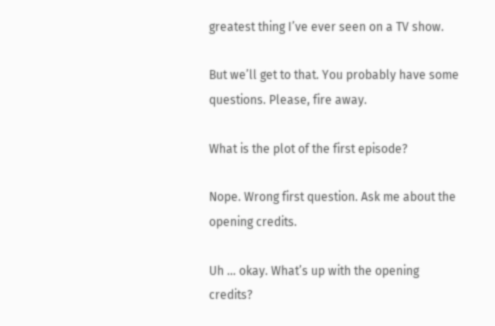greatest thing I’ve ever seen on a TV show.

But we’ll get to that. You probably have some questions. Please, fire away.

What is the plot of the first episode?

Nope. Wrong first question. Ask me about the opening credits.

Uh … okay. What’s up with the opening credits?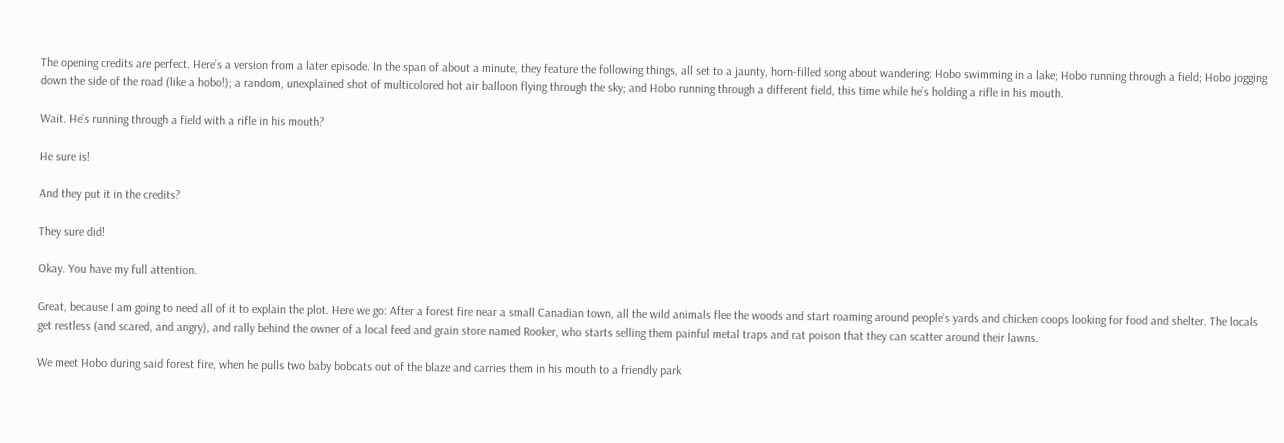The opening credits are perfect. Here’s a version from a later episode. In the span of about a minute, they feature the following things, all set to a jaunty, horn-filled song about wandering: Hobo swimming in a lake; Hobo running through a field; Hobo jogging down the side of the road (like a hobo!); a random, unexplained shot of multicolored hot air balloon flying through the sky; and Hobo running through a different field, this time while he’s holding a rifle in his mouth.

Wait. He’s running through a field with a rifle in his mouth?

He sure is!

And they put it in the credits?

They sure did!

Okay. You have my full attention.

Great, because I am going to need all of it to explain the plot. Here we go: After a forest fire near a small Canadian town, all the wild animals flee the woods and start roaming around people’s yards and chicken coops looking for food and shelter. The locals get restless (and scared, and angry), and rally behind the owner of a local feed and grain store named Rooker, who starts selling them painful metal traps and rat poison that they can scatter around their lawns.

We meet Hobo during said forest fire, when he pulls two baby bobcats out of the blaze and carries them in his mouth to a friendly park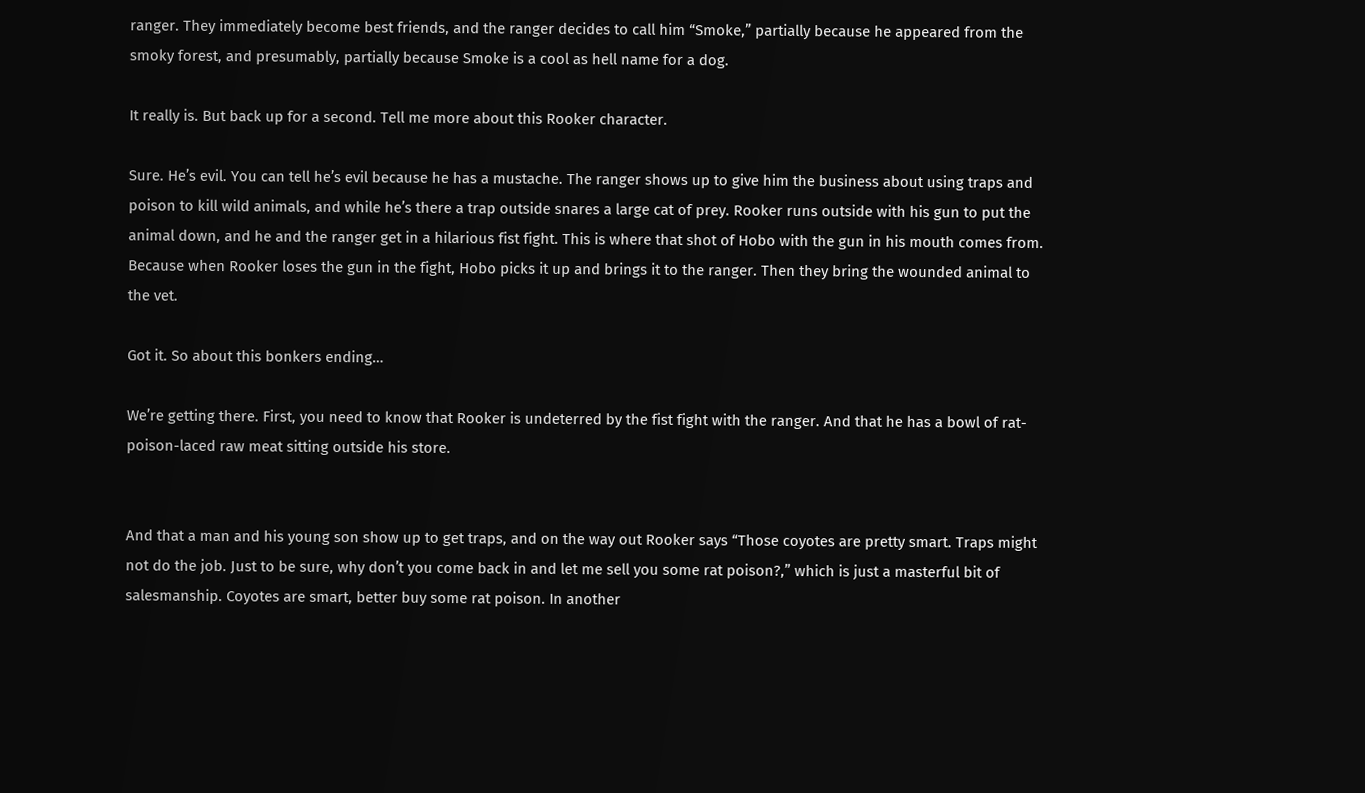ranger. They immediately become best friends, and the ranger decides to call him “Smoke,” partially because he appeared from the smoky forest, and presumably, partially because Smoke is a cool as hell name for a dog.

It really is. But back up for a second. Tell me more about this Rooker character.

Sure. He’s evil. You can tell he’s evil because he has a mustache. The ranger shows up to give him the business about using traps and poison to kill wild animals, and while he’s there a trap outside snares a large cat of prey. Rooker runs outside with his gun to put the animal down, and he and the ranger get in a hilarious fist fight. This is where that shot of Hobo with the gun in his mouth comes from. Because when Rooker loses the gun in the fight, Hobo picks it up and brings it to the ranger. Then they bring the wounded animal to the vet.

Got it. So about this bonkers ending…

We’re getting there. First, you need to know that Rooker is undeterred by the fist fight with the ranger. And that he has a bowl of rat-poison-laced raw meat sitting outside his store.


And that a man and his young son show up to get traps, and on the way out Rooker says “Those coyotes are pretty smart. Traps might not do the job. Just to be sure, why don’t you come back in and let me sell you some rat poison?,” which is just a masterful bit of salesmanship. Coyotes are smart, better buy some rat poison. In another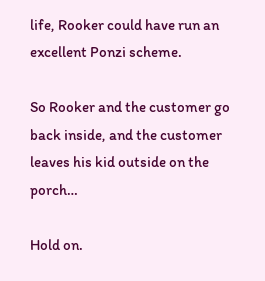life, Rooker could have run an excellent Ponzi scheme.

So Rooker and the customer go back inside, and the customer leaves his kid outside on the porch…

Hold on.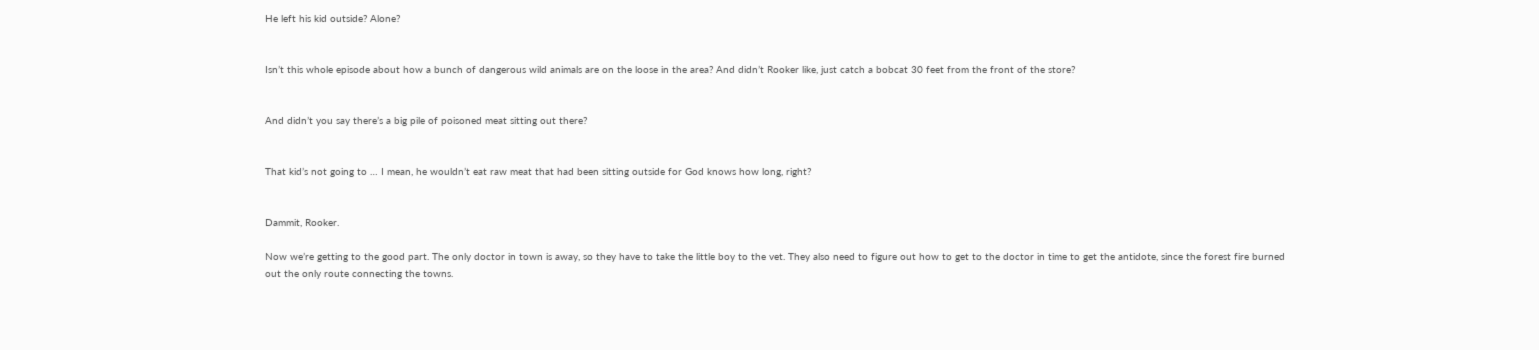He left his kid outside? Alone?


Isn’t this whole episode about how a bunch of dangerous wild animals are on the loose in the area? And didn’t Rooker like, just catch a bobcat 30 feet from the front of the store?


And didn’t you say there’s a big pile of poisoned meat sitting out there?


That kid’s not going to … I mean, he wouldn’t eat raw meat that had been sitting outside for God knows how long, right?


Dammit, Rooker.

Now we’re getting to the good part. The only doctor in town is away, so they have to take the little boy to the vet. They also need to figure out how to get to the doctor in time to get the antidote, since the forest fire burned out the only route connecting the towns.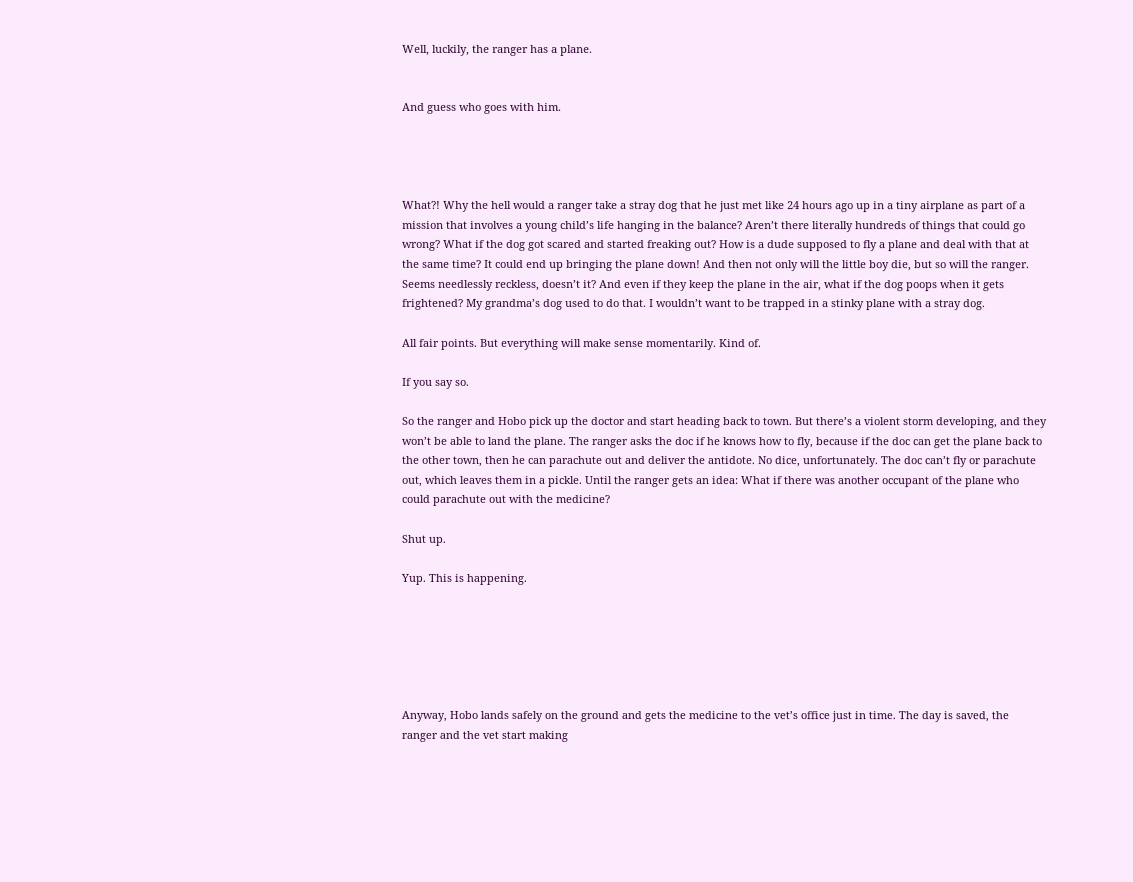Well, luckily, the ranger has a plane.


And guess who goes with him.




What?! Why the hell would a ranger take a stray dog that he just met like 24 hours ago up in a tiny airplane as part of a mission that involves a young child’s life hanging in the balance? Aren’t there literally hundreds of things that could go wrong? What if the dog got scared and started freaking out? How is a dude supposed to fly a plane and deal with that at the same time? It could end up bringing the plane down! And then not only will the little boy die, but so will the ranger. Seems needlessly reckless, doesn’t it? And even if they keep the plane in the air, what if the dog poops when it gets frightened? My grandma’s dog used to do that. I wouldn’t want to be trapped in a stinky plane with a stray dog.

All fair points. But everything will make sense momentarily. Kind of.

If you say so.

So the ranger and Hobo pick up the doctor and start heading back to town. But there’s a violent storm developing, and they won’t be able to land the plane. The ranger asks the doc if he knows how to fly, because if the doc can get the plane back to the other town, then he can parachute out and deliver the antidote. No dice, unfortunately. The doc can’t fly or parachute out, which leaves them in a pickle. Until the ranger gets an idea: What if there was another occupant of the plane who could parachute out with the medicine?

Shut up.

Yup. This is happening.






Anyway, Hobo lands safely on the ground and gets the medicine to the vet’s office just in time. The day is saved, the ranger and the vet start making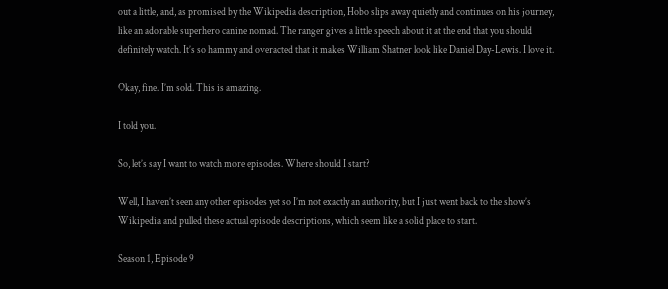out a little, and, as promised by the Wikipedia description, Hobo slips away quietly and continues on his journey, like an adorable superhero canine nomad. The ranger gives a little speech about it at the end that you should definitely watch. It’s so hammy and overacted that it makes William Shatner look like Daniel Day-Lewis. I love it.

Okay, fine. I’m sold. This is amazing.

I told you.

So, let’s say I want to watch more episodes. Where should I start?

Well, I haven’t seen any other episodes yet so I’m not exactly an authority, but I just went back to the show’s Wikipedia and pulled these actual episode descriptions, which seem like a solid place to start.

Season 1, Episode 9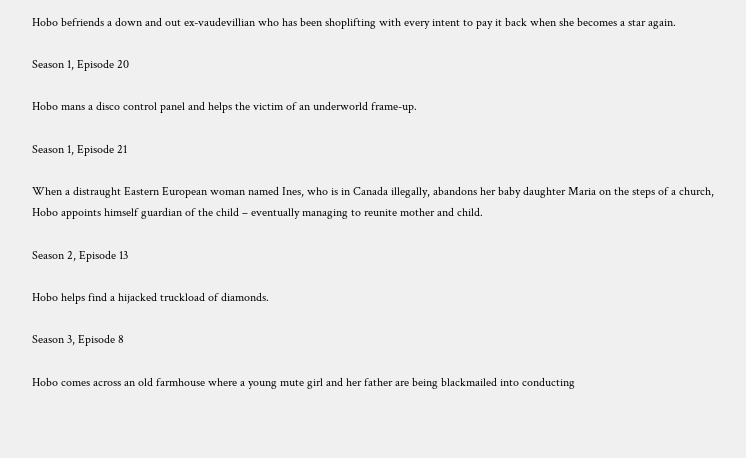Hobo befriends a down and out ex-vaudevillian who has been shoplifting with every intent to pay it back when she becomes a star again.

Season 1, Episode 20

Hobo mans a disco control panel and helps the victim of an underworld frame-up.

Season 1, Episode 21

When a distraught Eastern European woman named Ines, who is in Canada illegally, abandons her baby daughter Maria on the steps of a church, Hobo appoints himself guardian of the child – eventually managing to reunite mother and child.

Season 2, Episode 13

Hobo helps find a hijacked truckload of diamonds.

Season 3, Episode 8

Hobo comes across an old farmhouse where a young mute girl and her father are being blackmailed into conducting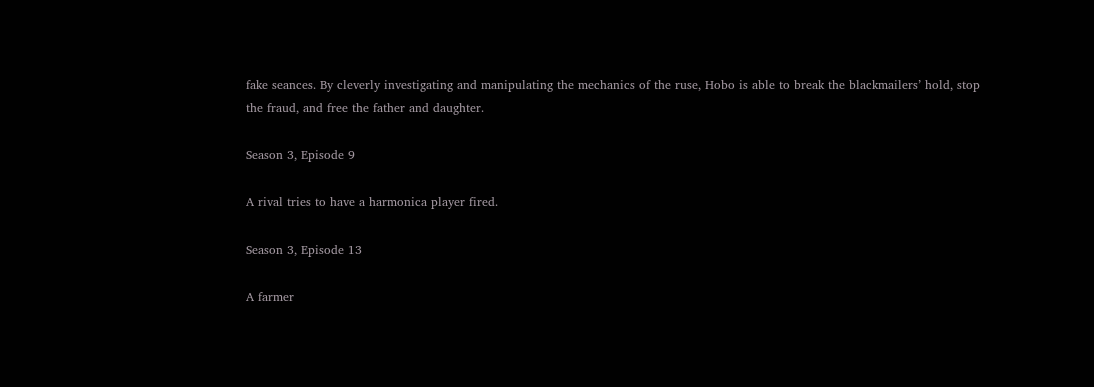fake seances. By cleverly investigating and manipulating the mechanics of the ruse, Hobo is able to break the blackmailers’ hold, stop the fraud, and free the father and daughter.

Season 3, Episode 9

A rival tries to have a harmonica player fired.

Season 3, Episode 13

A farmer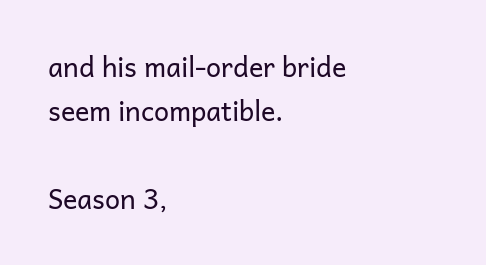and his mail-order bride seem incompatible.

Season 3,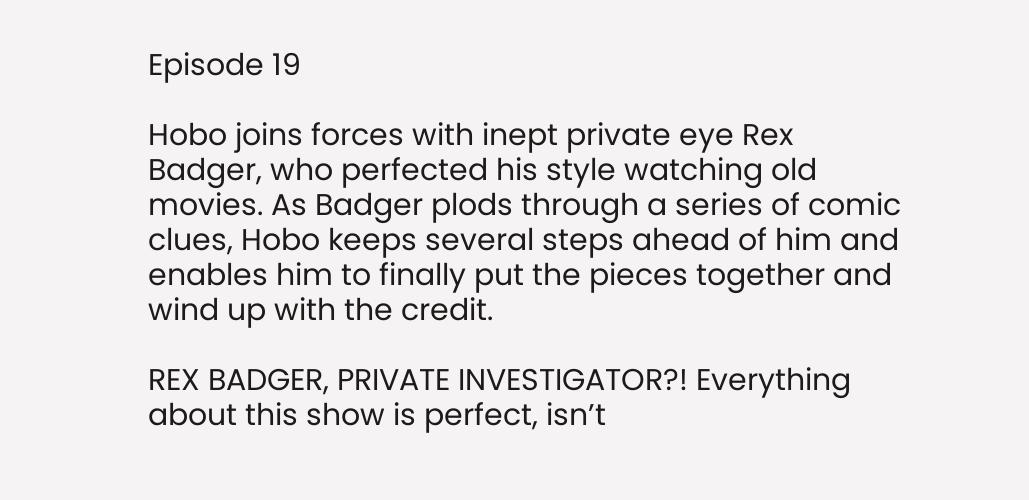Episode 19

Hobo joins forces with inept private eye Rex Badger, who perfected his style watching old movies. As Badger plods through a series of comic clues, Hobo keeps several steps ahead of him and enables him to finally put the pieces together and wind up with the credit.

REX BADGER, PRIVATE INVESTIGATOR?! Everything about this show is perfect, isn’t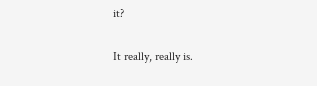it?

It really, really is.